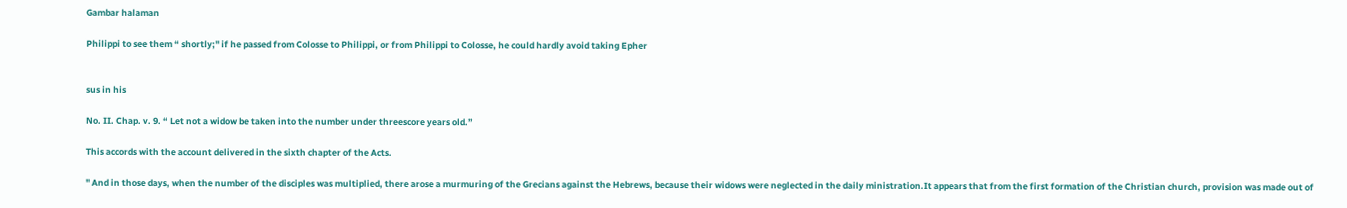Gambar halaman

Philippi to see them “ shortly;" if he passed from Colosse to Philippi, or from Philippi to Colosse, he could hardly avoid taking Epher


sus in his

No. II. Chap. v. 9. “ Let not a widow be taken into the number under threescore years old.”

This accords with the account delivered in the sixth chapter of the Acts.

" And in those days, when the number of the disciples was multiplied, there arose a murmuring of the Grecians against the Hebrews, because their widows were neglected in the daily ministration.It appears that from the first formation of the Christian church, provision was made out of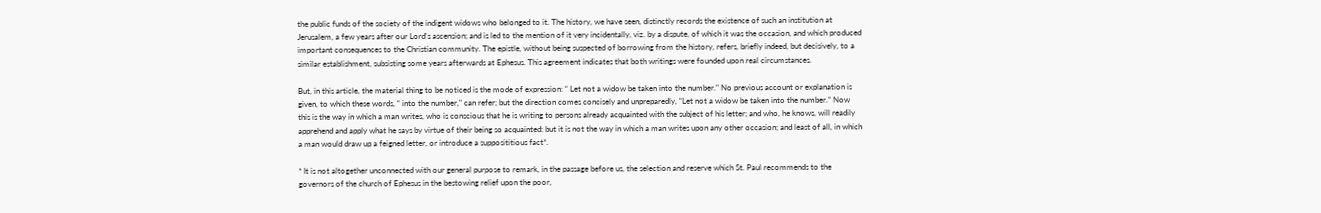the public funds of the society of the indigent widows who belonged to it. The history, we have seen, distinctly records the existence of such an institution at Jerusalem, a few years after our Lord's ascension; and is led to the mention of it very incidentally, viz. by a dispute, of which it was the occasion, and which produced important consequences to the Christian community. The epistle, without being suspected of borrowing from the history, refers, briefly indeed, but decisively, to a similar establishment, subsisting some years afterwards at Ephesus. This agreement indicates that both writings were founded upon real circumstances.

But, in this article, the material thing to be noticed is the mode of expression: “ Let not a widow be taken into the number." No previous account or explanation is given, to which these words, “ into the number," can refer; but the direction comes concisely and unpreparedly, “Let not a widow be taken into the number.” Now this is the way in which a man writes, who is conscious that he is writing to persons already acquainted with the subject of his letter; and who, he knows, will readily apprehend and apply what he says by virtue of their being so acquainted: but it is not the way in which a man writes upon any other occasion; and least of all, in which a man would draw up a feigned letter, or introduce a supposititious fact*.

* It is not altogether unconnected with our general purpose to remark, in the passage before us, the selection and reserve which St. Paul recommends to the governors of the church of Ephesus in the bestowing relief upon the poor,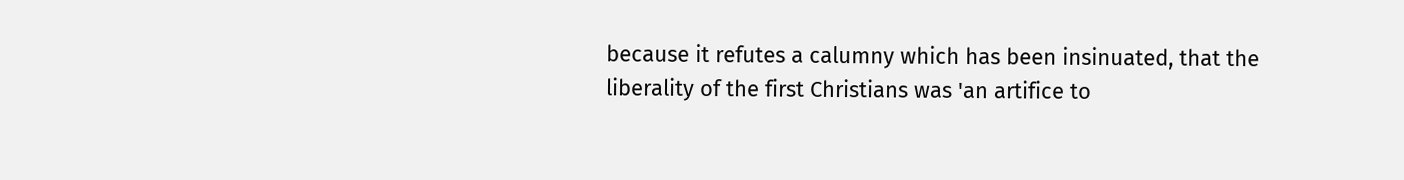because it refutes a calumny which has been insinuated, that the liberality of the first Christians was 'an artifice to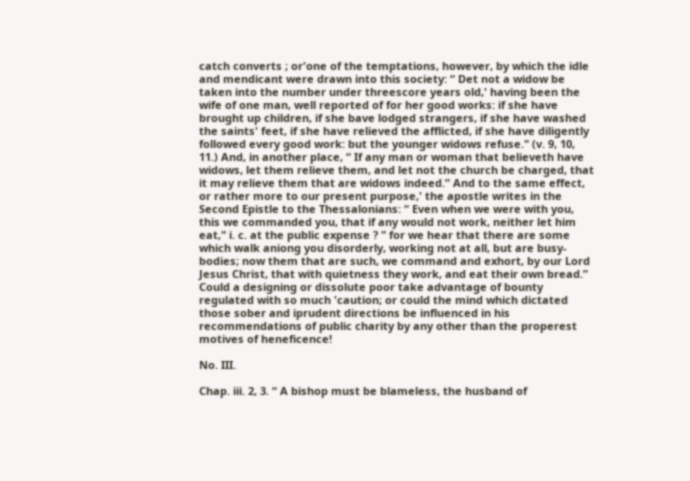catch converts ; or'one of the temptations, however, by which the idle and mendicant were drawn into this society: “ Det not a widow be taken into the number under threescore years old,' having been the wife of one man, well reported of for her good works: if she have brought up children, if she bave lodged strangers, if she have washed the saints' feet, if she have relieved the afflicted, if she have diligently followed every good work: but the younger widows refuse." (v. 9, 10, 11.) And, in another place, “ If any man or woman that believeth have widows, let them relieve them, and let not the church be charged, that it may relieve them that are widows indeed.” And to the same effect, or rather more to our present purpose,' the apostle writes in the Second Epistle to the Thessalonians: “ Even when we were with you, this we commanded you, that if any would not work, neither let him eat," i. c. at the public expense ? " for we hear that there are some which walk aniong you disorderly, working not at all, but are busy-bodies; now them that are such, we command and exhort, by our Lord Jesus Christ, that with quietness they work, and eat their own bread.” Could a designing or dissolute poor take advantage of bounty regulated with so much 'caution; or could the mind which dictated those sober and iprudent directions be influenced in his recommendations of public charity by any other than the properest motives of heneficence!

No. III.

Chap. iii. 2, 3. “ A bishop must be blameless, the husband of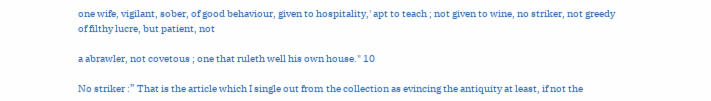one wife, vigilant, sober, of good behaviour, given to hospitality,' apt to teach ; not given to wine, no striker, not greedy of filthy lucre, but patient, not

a abrawler, not covetous ; one that ruleth well his own house." 10

No striker :” That is the article which I single out from the collection as evincing the antiquity at least, if not the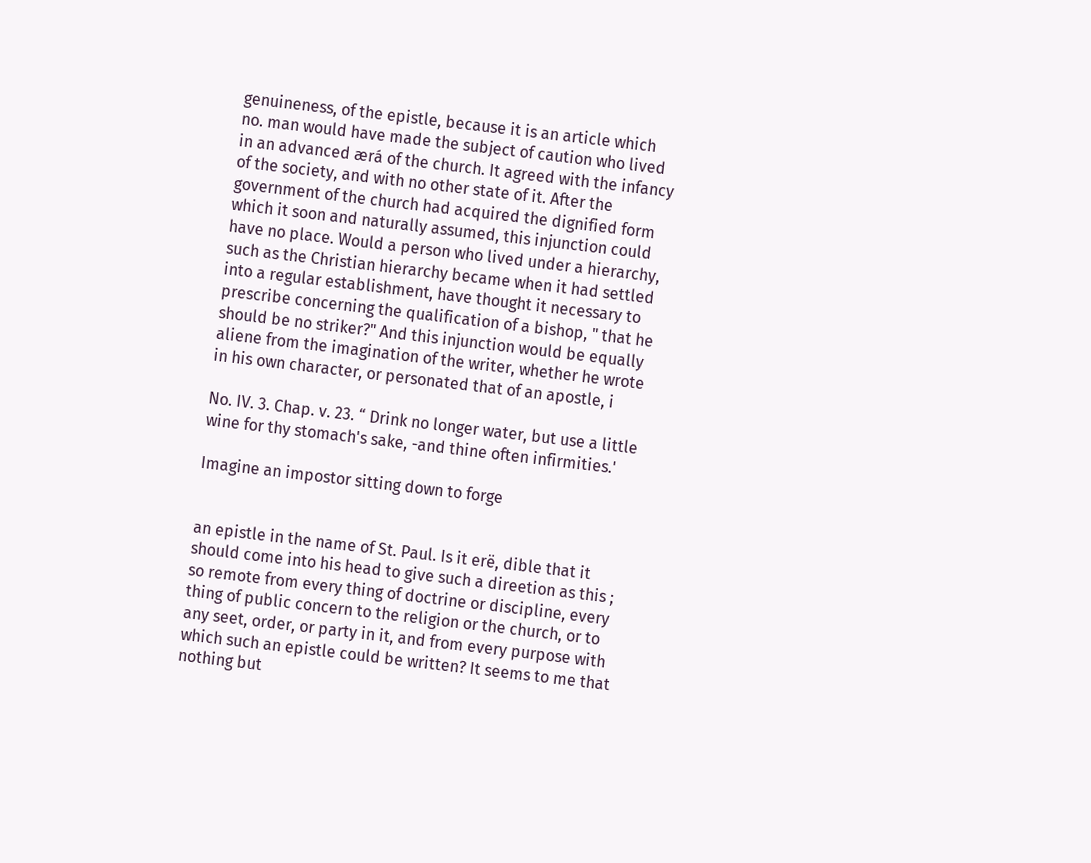genuineness, of the epistle, because it is an article which no. man would have made the subject of caution who lived in an advanced ærá of the church. It agreed with the infancy of the society, and with no other state of it. After the government of the church had acquired the dignified form which it soon and naturally assumed, this injunction could have no place. Would a person who lived under a hierarchy, such as the Christian hierarchy became when it had settled into a regular establishment, have thought it necessary to prescribe concerning the qualification of a bishop, " that he should be no striker?" And this injunction would be equally aliene from the imagination of the writer, whether he wrote in his own character, or personated that of an apostle, i

No. IV. 3. Chap. v. 23. “ Drink no longer water, but use a little wine for thy stomach's sake, -and thine often infirmities.'

Imagine an impostor sitting down to forge


an epistle in the name of St. Paul. Is it erë, dible that it should come into his head to give such a direetion as this ; so remote from every thing of doctrine or discipline, every thing of public concern to the religion or the church, or to any seet, order, or party in it, and from every purpose with which such an epistle could be written? It seems to me that nothing but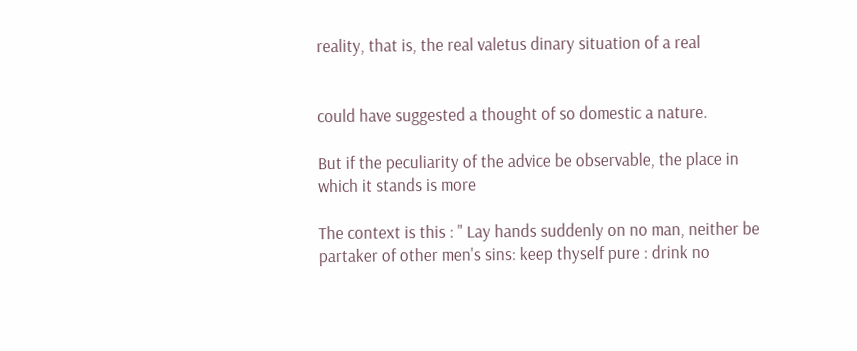reality, that is, the real valetus dinary situation of a real


could have suggested a thought of so domestic a nature.

But if the peculiarity of the advice be observable, the place in which it stands is more

The context is this : " Lay hands suddenly on no man, neither be partaker of other men's sins: keep thyself pure : drink no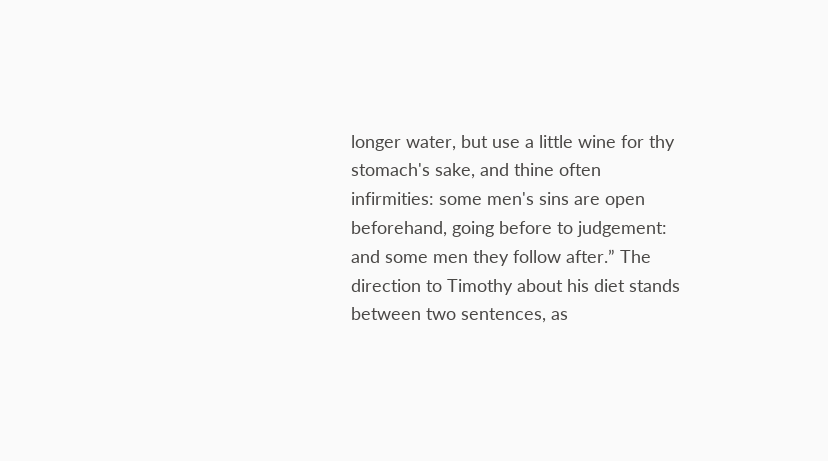longer water, but use a little wine for thy stomach's sake, and thine often infirmities: some men's sins are open beforehand, going before to judgement: and some men they follow after.” The direction to Timothy about his diet stands between two sentences, as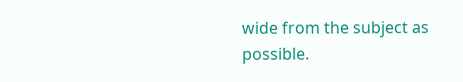wide from the subject as possible.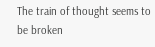The train of thought seems to be broken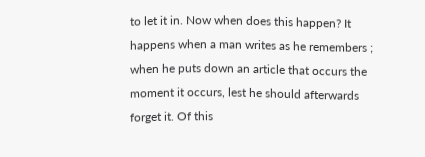to let it in. Now when does this happen? It happens when a man writes as he remembers ; when he puts down an article that occurs the moment it occurs, lest he should afterwards forget it. Of this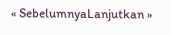« SebelumnyaLanjutkan »